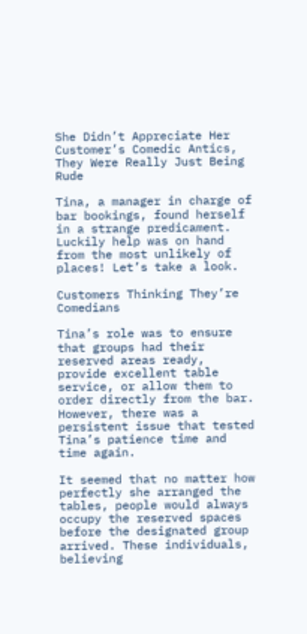She Didn’t Appreciate Her Customer’s Comedic Antics, They Were Really Just Being Rude

Tina, a manager in charge of bar bookings, found herself in a strange predicament. Luckily help was on hand from the most unlikely of places! Let’s take a look.

Customers Thinking They’re Comedians

Tina’s role was to ensure that groups had their reserved areas ready, provide excellent table service, or allow them to order directly from the bar. However, there was a persistent issue that tested Tina’s patience time and time again.

It seemed that no matter how perfectly she arranged the tables, people would always occupy the reserved spaces before the designated group arrived. These individuals, believing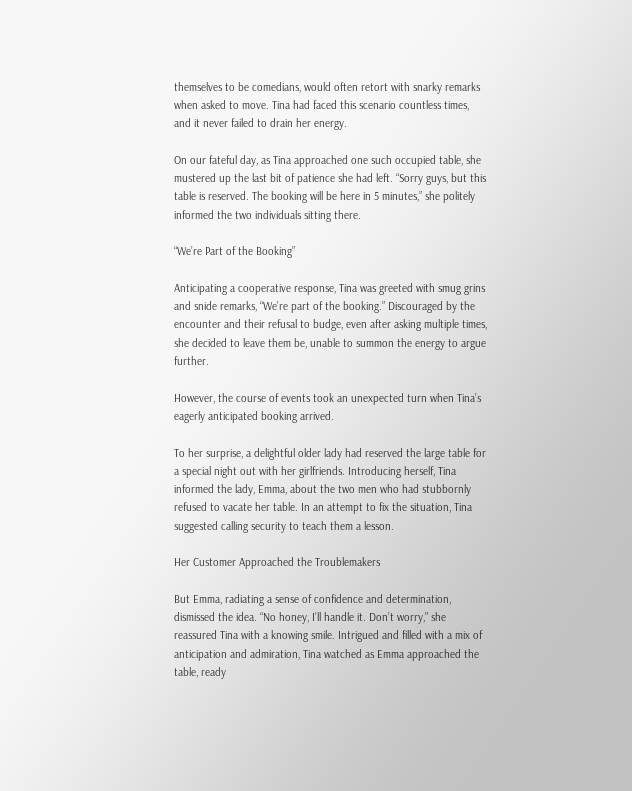themselves to be comedians, would often retort with snarky remarks when asked to move. Tina had faced this scenario countless times, and it never failed to drain her energy.

On our fateful day, as Tina approached one such occupied table, she mustered up the last bit of patience she had left. “Sorry guys, but this table is reserved. The booking will be here in 5 minutes,” she politely informed the two individuals sitting there.

“We’re Part of the Booking”

Anticipating a cooperative response, Tina was greeted with smug grins and snide remarks, “We’re part of the booking.” Discouraged by the encounter and their refusal to budge, even after asking multiple times, she decided to leave them be, unable to summon the energy to argue further.

However, the course of events took an unexpected turn when Tina’s eagerly anticipated booking arrived.

To her surprise, a delightful older lady had reserved the large table for a special night out with her girlfriends. Introducing herself, Tina informed the lady, Emma, about the two men who had stubbornly refused to vacate her table. In an attempt to fix the situation, Tina suggested calling security to teach them a lesson.

Her Customer Approached the Troublemakers

But Emma, radiating a sense of confidence and determination, dismissed the idea. “No honey, I’ll handle it. Don’t worry,” she reassured Tina with a knowing smile. Intrigued and filled with a mix of anticipation and admiration, Tina watched as Emma approached the table, ready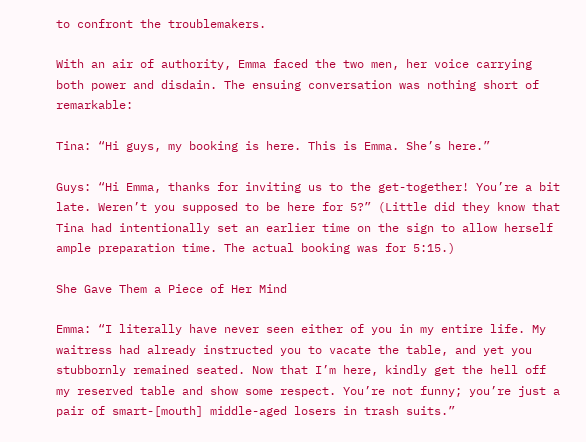to confront the troublemakers.

With an air of authority, Emma faced the two men, her voice carrying both power and disdain. The ensuing conversation was nothing short of remarkable:

Tina: “Hi guys, my booking is here. This is Emma. She’s here.”

Guys: “Hi Emma, thanks for inviting us to the get-together! You’re a bit late. Weren’t you supposed to be here for 5?” (Little did they know that Tina had intentionally set an earlier time on the sign to allow herself ample preparation time. The actual booking was for 5:15.)

She Gave Them a Piece of Her Mind

Emma: “I literally have never seen either of you in my entire life. My waitress had already instructed you to vacate the table, and yet you stubbornly remained seated. Now that I’m here, kindly get the hell off my reserved table and show some respect. You’re not funny; you’re just a pair of smart-[mouth] middle-aged losers in trash suits.”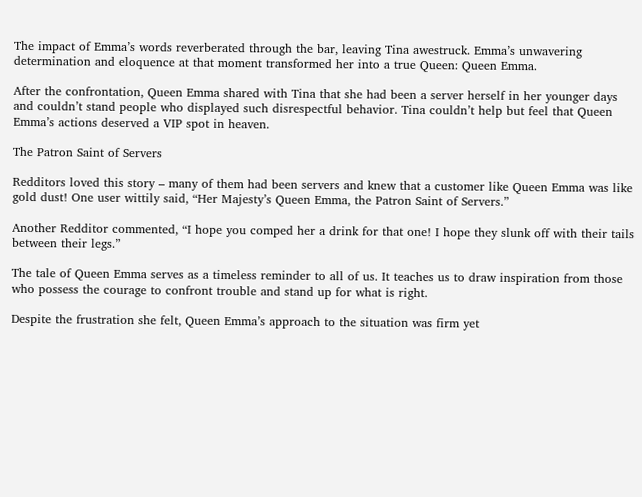The impact of Emma’s words reverberated through the bar, leaving Tina awestruck. Emma’s unwavering determination and eloquence at that moment transformed her into a true Queen: Queen Emma.

After the confrontation, Queen Emma shared with Tina that she had been a server herself in her younger days and couldn’t stand people who displayed such disrespectful behavior. Tina couldn’t help but feel that Queen Emma’s actions deserved a VIP spot in heaven.

The Patron Saint of Servers

Redditors loved this story – many of them had been servers and knew that a customer like Queen Emma was like gold dust! One user wittily said, “Her Majesty’s Queen Emma, the Patron Saint of Servers.”

Another Redditor commented, “I hope you comped her a drink for that one! I hope they slunk off with their tails between their legs.”

The tale of Queen Emma serves as a timeless reminder to all of us. It teaches us to draw inspiration from those who possess the courage to confront trouble and stand up for what is right.

Despite the frustration she felt, Queen Emma’s approach to the situation was firm yet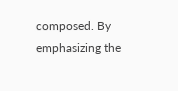composed. By emphasizing the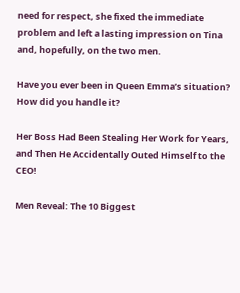need for respect, she fixed the immediate problem and left a lasting impression on Tina and, hopefully, on the two men.

Have you ever been in Queen Emma’s situation? How did you handle it?

Her Boss Had Been Stealing Her Work for Years, and Then He Accidentally Outed Himself to the CEO!

Men Reveal: The 10 Biggest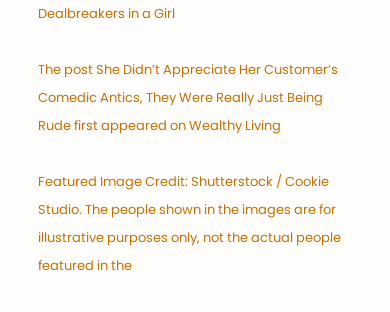Dealbreakers in a Girl

The post She Didn’t Appreciate Her Customer’s Comedic Antics, They Were Really Just Being Rude first appeared on Wealthy Living

Featured Image Credit: Shutterstock / Cookie Studio. The people shown in the images are for illustrative purposes only, not the actual people featured in the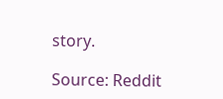story.

Source: Reddit